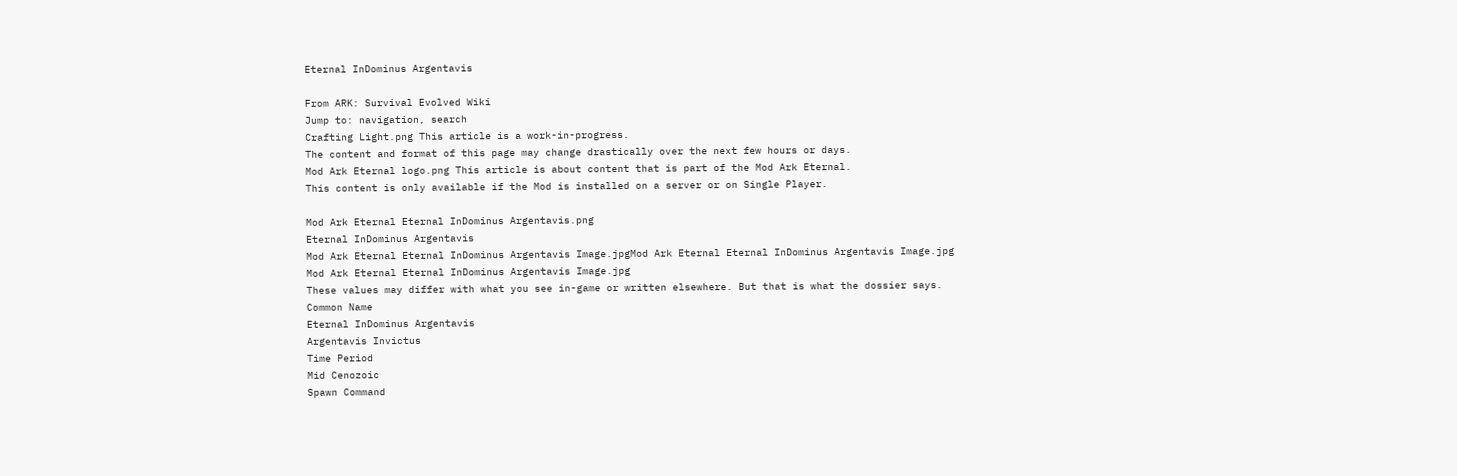Eternal InDominus Argentavis

From ARK: Survival Evolved Wiki
Jump to: navigation, search
Crafting Light.png This article is a work-in-progress.
The content and format of this page may change drastically over the next few hours or days.
Mod Ark Eternal logo.png This article is about content that is part of the Mod Ark Eternal.
This content is only available if the Mod is installed on a server or on Single Player.

Mod Ark Eternal Eternal InDominus Argentavis.png
Eternal InDominus Argentavis
Mod Ark Eternal Eternal InDominus Argentavis Image.jpgMod Ark Eternal Eternal InDominus Argentavis Image.jpg
Mod Ark Eternal Eternal InDominus Argentavis Image.jpg
These values may differ with what you see in-game or written elsewhere. But that is what the dossier says.
Common Name
Eternal InDominus Argentavis
Argentavis Invictus
Time Period
Mid Cenozoic
Spawn Command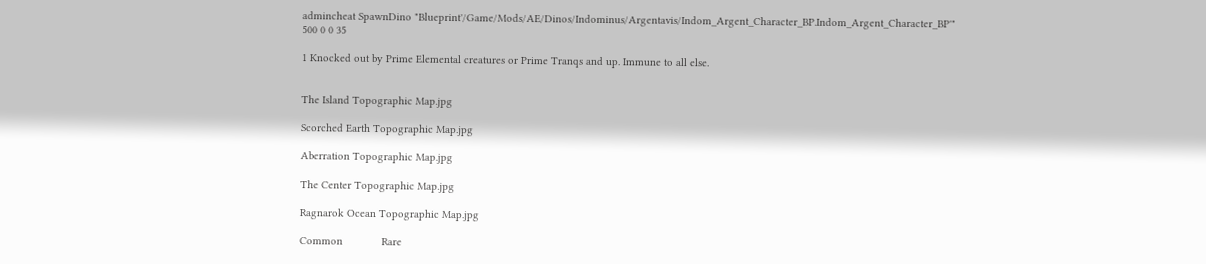admincheat SpawnDino "Blueprint'/Game/Mods/AE/Dinos/Indominus/Argentavis/Indom_Argent_Character_BP.Indom_Argent_Character_BP'" 500 0 0 35

1 Knocked out by Prime Elemental creatures or Prime Tranqs and up. Immune to all else.


The Island Topographic Map.jpg

Scorched Earth Topographic Map.jpg

Aberration Topographic Map.jpg

The Center Topographic Map.jpg

Ragnarok Ocean Topographic Map.jpg

Common             Rare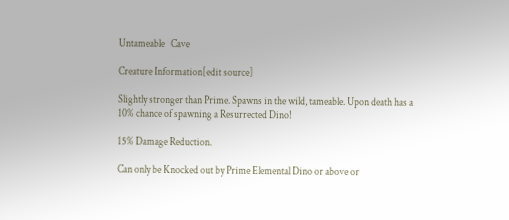Untameable   Cave

Creature Information[edit source]

Slightly stronger than Prime. Spawns in the wild, tameable. Upon death has a 10% chance of spawning a Resurrected Dino!

15% Damage Reduction.

Can only be Knocked out by Prime Elemental Dino or above or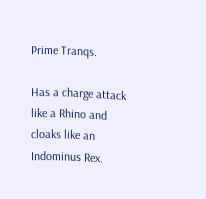Prime Tranqs.

Has a charge attack like a Rhino and cloaks like an Indominus Rex.